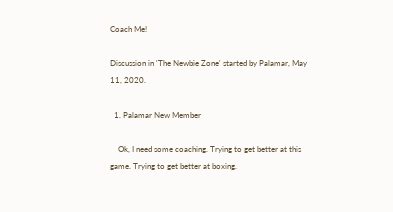Coach Me!

Discussion in 'The Newbie Zone' started by Palamar, May 11, 2020.

  1. Palamar New Member

    Ok, I need some coaching. Trying to get better at this game. Trying to get better at boxing.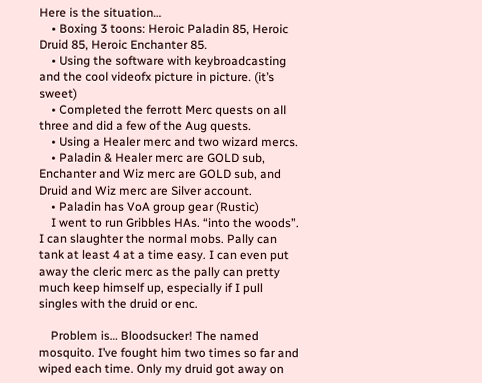Here is the situation…
    • Boxing 3 toons: Heroic Paladin 85, Heroic Druid 85, Heroic Enchanter 85.
    • Using the software with keybroadcasting and the cool videofx picture in picture. (it’s sweet)
    • Completed the ferrott Merc quests on all three and did a few of the Aug quests.
    • Using a Healer merc and two wizard mercs.
    • Paladin & Healer merc are GOLD sub, Enchanter and Wiz merc are GOLD sub, and Druid and Wiz merc are Silver account.
    • Paladin has VoA group gear (Rustic)
    I went to run Gribbles HAs. “into the woods”. I can slaughter the normal mobs. Pally can tank at least 4 at a time easy. I can even put away the cleric merc as the pally can pretty much keep himself up, especially if I pull singles with the druid or enc.

    Problem is… Bloodsucker! The named mosquito. I’ve fought him two times so far and wiped each time. Only my druid got away on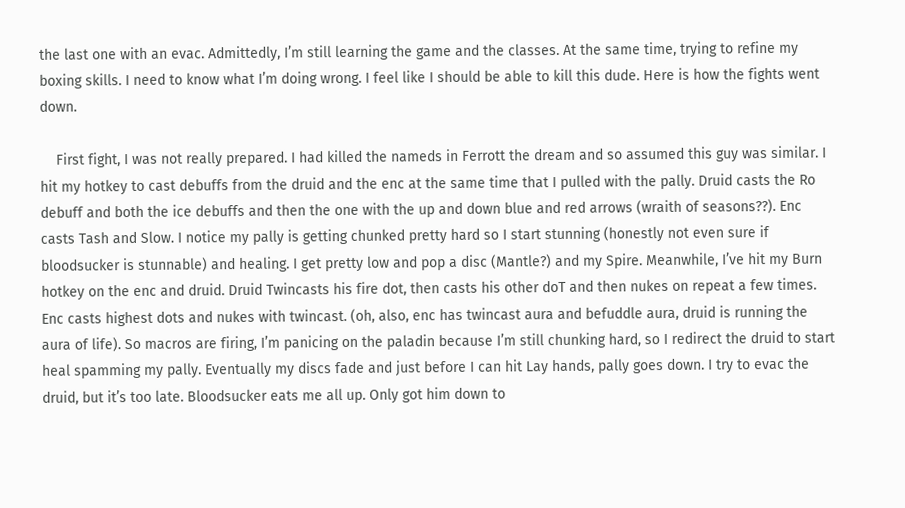the last one with an evac. Admittedly, I’m still learning the game and the classes. At the same time, trying to refine my boxing skills. I need to know what I’m doing wrong. I feel like I should be able to kill this dude. Here is how the fights went down.

    First fight, I was not really prepared. I had killed the nameds in Ferrott the dream and so assumed this guy was similar. I hit my hotkey to cast debuffs from the druid and the enc at the same time that I pulled with the pally. Druid casts the Ro debuff and both the ice debuffs and then the one with the up and down blue and red arrows (wraith of seasons??). Enc casts Tash and Slow. I notice my pally is getting chunked pretty hard so I start stunning (honestly not even sure if bloodsucker is stunnable) and healing. I get pretty low and pop a disc (Mantle?) and my Spire. Meanwhile, I’ve hit my Burn hotkey on the enc and druid. Druid Twincasts his fire dot, then casts his other doT and then nukes on repeat a few times. Enc casts highest dots and nukes with twincast. (oh, also, enc has twincast aura and befuddle aura, druid is running the aura of life). So macros are firing, I’m panicing on the paladin because I’m still chunking hard, so I redirect the druid to start heal spamming my pally. Eventually my discs fade and just before I can hit Lay hands, pally goes down. I try to evac the druid, but it’s too late. Bloodsucker eats me all up. Only got him down to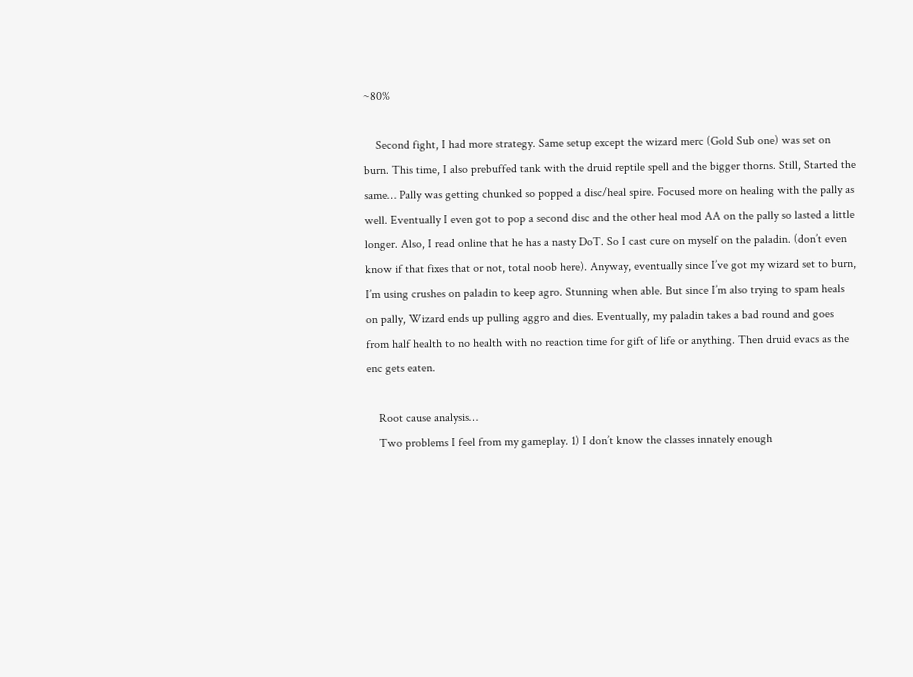~80%

    Second fight, I had more strategy. Same setup except the wizard merc (Gold Sub one) was set on burn. This time, I also prebuffed tank with the druid reptile spell and the bigger thorns. Still, Started the same… Pally was getting chunked so popped a disc/heal spire. Focused more on healing with the pally as well. Eventually I even got to pop a second disc and the other heal mod AA on the pally so lasted a little longer. Also, I read online that he has a nasty DoT. So I cast cure on myself on the paladin. (don’t even know if that fixes that or not, total noob here). Anyway, eventually since I’ve got my wizard set to burn, I’m using crushes on paladin to keep agro. Stunning when able. But since I’m also trying to spam heals on pally, Wizard ends up pulling aggro and dies. Eventually, my paladin takes a bad round and goes from half health to no health with no reaction time for gift of life or anything. Then druid evacs as the enc gets eaten.

    Root cause analysis…
    Two problems I feel from my gameplay. 1) I don’t know the classes innately enough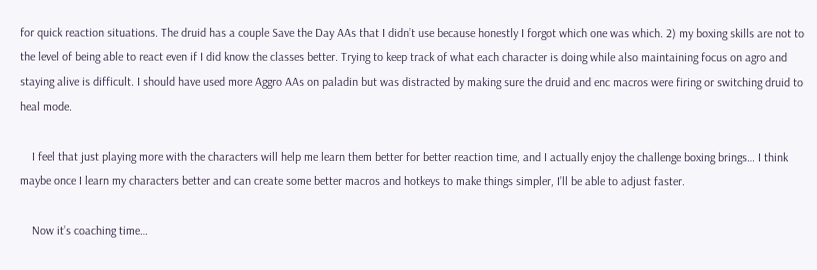for quick reaction situations. The druid has a couple Save the Day AAs that I didn’t use because honestly I forgot which one was which. 2) my boxing skills are not to the level of being able to react even if I did know the classes better. Trying to keep track of what each character is doing while also maintaining focus on agro and staying alive is difficult. I should have used more Aggro AAs on paladin but was distracted by making sure the druid and enc macros were firing or switching druid to heal mode.

    I feel that just playing more with the characters will help me learn them better for better reaction time, and I actually enjoy the challenge boxing brings… I think maybe once I learn my characters better and can create some better macros and hotkeys to make things simpler, I’ll be able to adjust faster.

    Now it’s coaching time…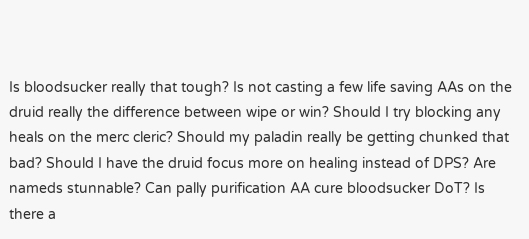Is bloodsucker really that tough? Is not casting a few life saving AAs on the druid really the difference between wipe or win? Should I try blocking any heals on the merc cleric? Should my paladin really be getting chunked that bad? Should I have the druid focus more on healing instead of DPS? Are nameds stunnable? Can pally purification AA cure bloodsucker DoT? Is there a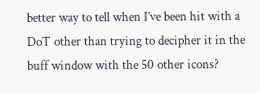better way to tell when I’ve been hit with a DoT other than trying to decipher it in the buff window with the 50 other icons?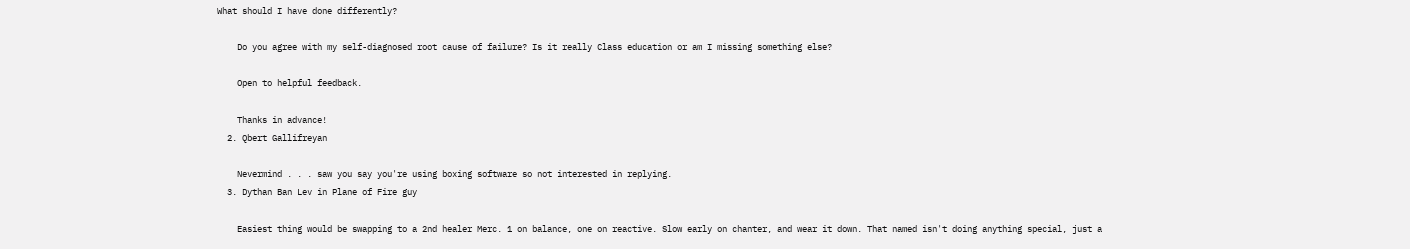What should I have done differently?

    Do you agree with my self-diagnosed root cause of failure? Is it really Class education or am I missing something else?

    Open to helpful feedback.

    Thanks in advance!
  2. Qbert Gallifreyan

    Nevermind . . . saw you say you're using boxing software so not interested in replying.
  3. Dythan Ban Lev in Plane of Fire guy

    Easiest thing would be swapping to a 2nd healer Merc. 1 on balance, one on reactive. Slow early on chanter, and wear it down. That named isn't doing anything special, just a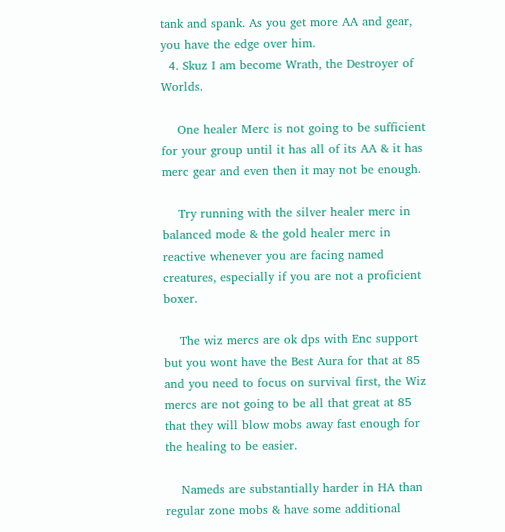tank and spank. As you get more AA and gear, you have the edge over him.
  4. Skuz I am become Wrath, the Destroyer of Worlds.

    One healer Merc is not going to be sufficient for your group until it has all of its AA & it has merc gear and even then it may not be enough.

    Try running with the silver healer merc in balanced mode & the gold healer merc in reactive whenever you are facing named creatures, especially if you are not a proficient boxer.

    The wiz mercs are ok dps with Enc support but you wont have the Best Aura for that at 85 and you need to focus on survival first, the Wiz mercs are not going to be all that great at 85 that they will blow mobs away fast enough for the healing to be easier.

    Nameds are substantially harder in HA than regular zone mobs & have some additional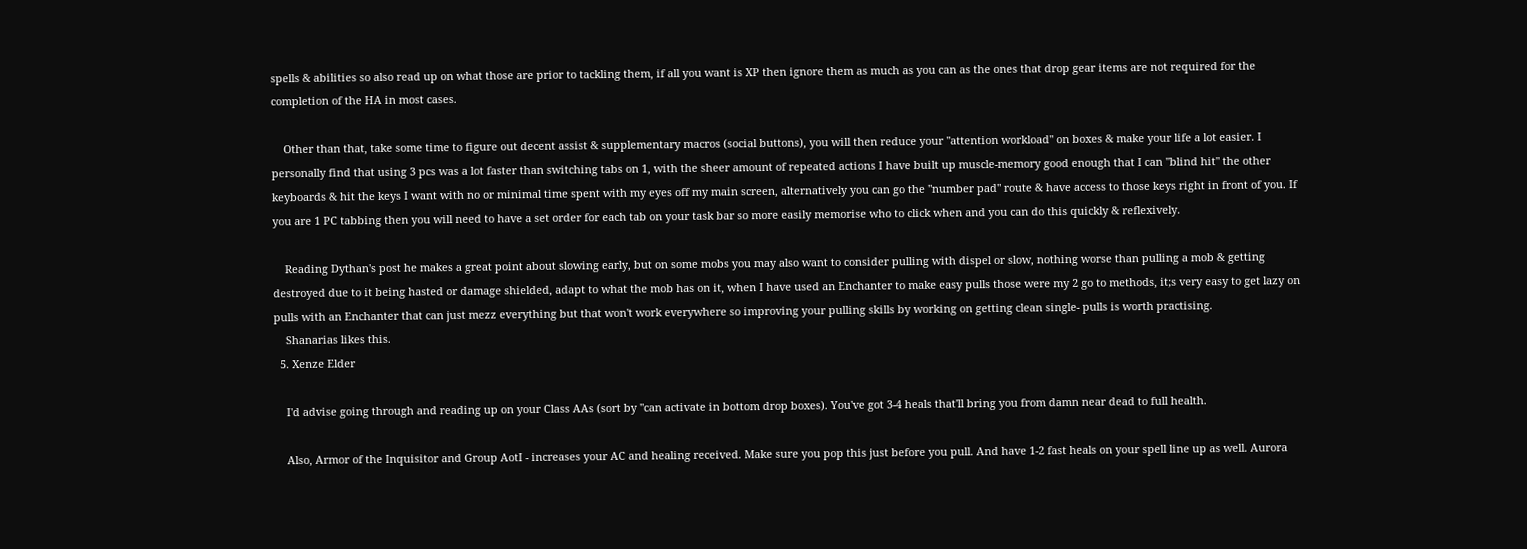spells & abilities so also read up on what those are prior to tackling them, if all you want is XP then ignore them as much as you can as the ones that drop gear items are not required for the completion of the HA in most cases.

    Other than that, take some time to figure out decent assist & supplementary macros (social buttons), you will then reduce your "attention workload" on boxes & make your life a lot easier. I personally find that using 3 pcs was a lot faster than switching tabs on 1, with the sheer amount of repeated actions I have built up muscle-memory good enough that I can "blind hit" the other keyboards & hit the keys I want with no or minimal time spent with my eyes off my main screen, alternatively you can go the "number pad" route & have access to those keys right in front of you. If you are 1 PC tabbing then you will need to have a set order for each tab on your task bar so more easily memorise who to click when and you can do this quickly & reflexively.

    Reading Dythan's post he makes a great point about slowing early, but on some mobs you may also want to consider pulling with dispel or slow, nothing worse than pulling a mob & getting destroyed due to it being hasted or damage shielded, adapt to what the mob has on it, when I have used an Enchanter to make easy pulls those were my 2 go to methods, it;s very easy to get lazy on pulls with an Enchanter that can just mezz everything but that won't work everywhere so improving your pulling skills by working on getting clean single- pulls is worth practising.
    Shanarias likes this.
  5. Xenze Elder

    I'd advise going through and reading up on your Class AAs (sort by "can activate in bottom drop boxes). You've got 3-4 heals that'll bring you from damn near dead to full health.

    Also, Armor of the Inquisitor and Group AotI - increases your AC and healing received. Make sure you pop this just before you pull. And have 1-2 fast heals on your spell line up as well. Aurora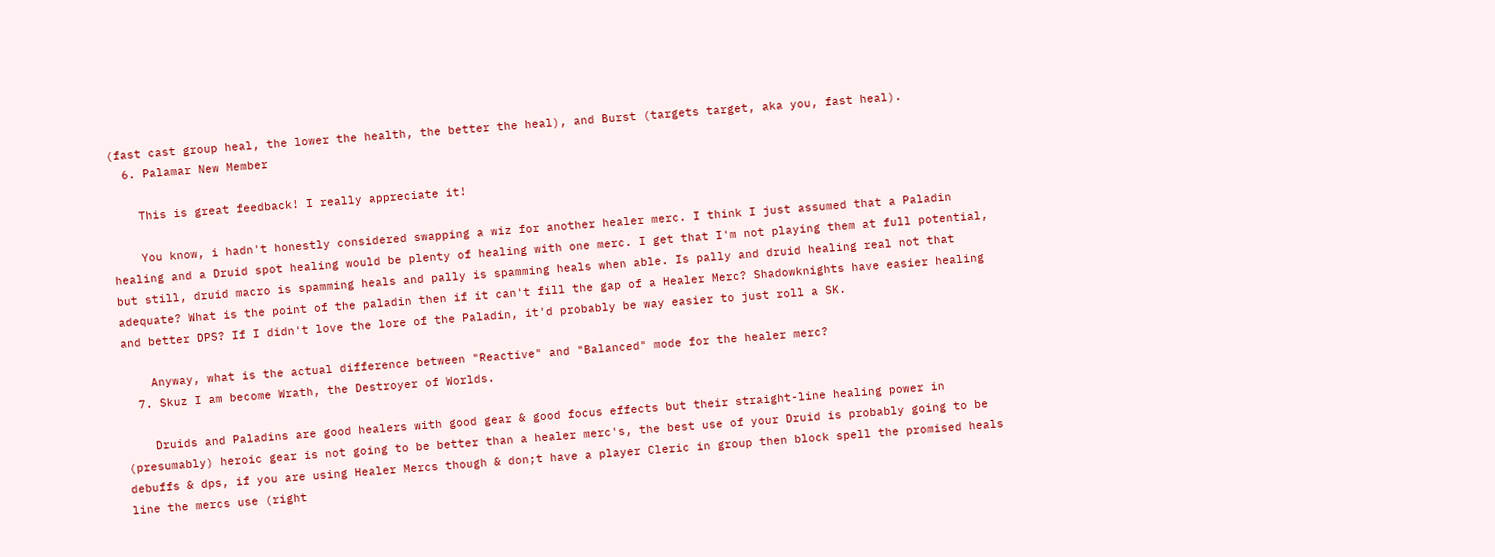(fast cast group heal, the lower the health, the better the heal), and Burst (targets target, aka you, fast heal).
  6. Palamar New Member

    This is great feedback! I really appreciate it!

    You know, i hadn't honestly considered swapping a wiz for another healer merc. I think I just assumed that a Paladin healing and a Druid spot healing would be plenty of healing with one merc. I get that I'm not playing them at full potential, but still, druid macro is spamming heals and pally is spamming heals when able. Is pally and druid healing real not that adequate? What is the point of the paladin then if it can't fill the gap of a Healer Merc? Shadowknights have easier healing and better DPS? If I didn't love the lore of the Paladin, it'd probably be way easier to just roll a SK.

    Anyway, what is the actual difference between "Reactive" and "Balanced" mode for the healer merc?
  7. Skuz I am become Wrath, the Destroyer of Worlds.

    Druids and Paladins are good healers with good gear & good focus effects but their straight-line healing power in (presumably) heroic gear is not going to be better than a healer merc's, the best use of your Druid is probably going to be debuffs & dps, if you are using Healer Mercs though & don;t have a player Cleric in group then block spell the promised heals line the mercs use (right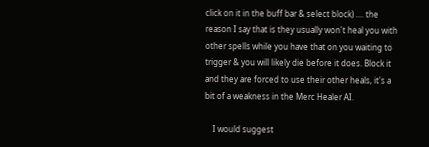click on it in the buff bar & select block) .... the reason I say that is they usually won't heal you with other spells while you have that on you waiting to trigger & you will likely die before it does. Block it and they are forced to use their other heals, it's a bit of a weakness in the Merc Healer AI.

    I would suggest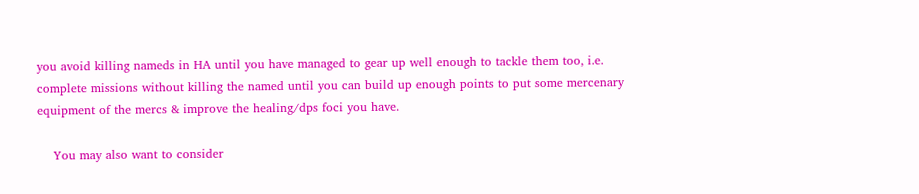you avoid killing nameds in HA until you have managed to gear up well enough to tackle them too, i.e. complete missions without killing the named until you can build up enough points to put some mercenary equipment of the mercs & improve the healing/dps foci you have.

    You may also want to consider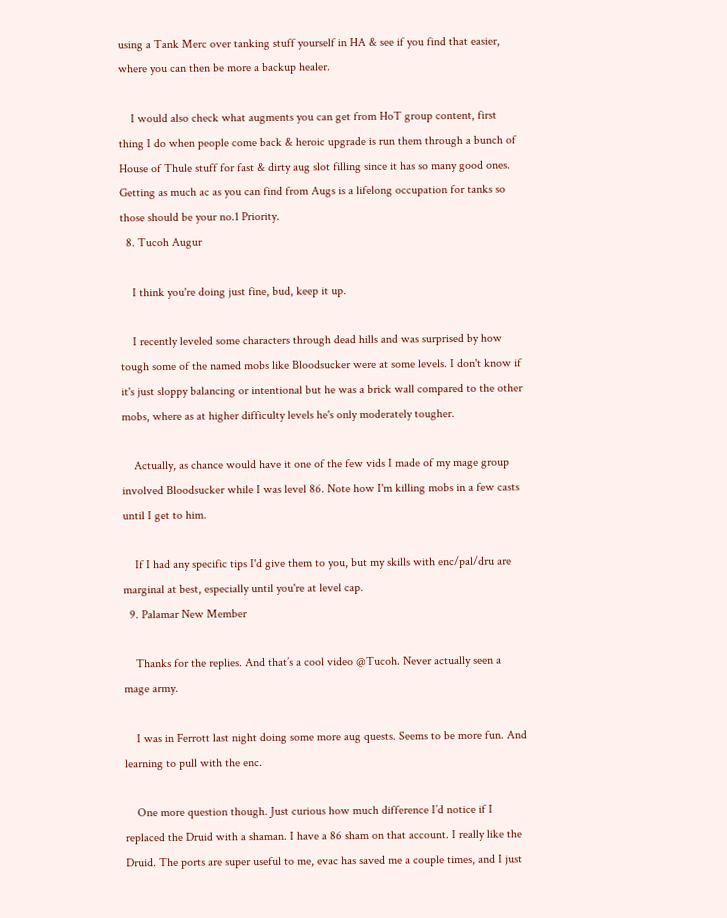using a Tank Merc over tanking stuff yourself in HA & see if you find that easier, where you can then be more a backup healer.

    I would also check what augments you can get from HoT group content, first thing I do when people come back & heroic upgrade is run them through a bunch of House of Thule stuff for fast & dirty aug slot filling since it has so many good ones. Getting as much ac as you can find from Augs is a lifelong occupation for tanks so those should be your no.1 Priority.
  8. Tucoh Augur

    I think you're doing just fine, bud, keep it up.

    I recently leveled some characters through dead hills and was surprised by how tough some of the named mobs like Bloodsucker were at some levels. I don't know if it's just sloppy balancing or intentional but he was a brick wall compared to the other mobs, where as at higher difficulty levels he's only moderately tougher.

    Actually, as chance would have it one of the few vids I made of my mage group involved Bloodsucker while I was level 86. Note how I'm killing mobs in a few casts until I get to him.

    If I had any specific tips I'd give them to you, but my skills with enc/pal/dru are marginal at best, especially until you're at level cap.
  9. Palamar New Member

    Thanks for the replies. And that’s a cool video @Tucoh. Never actually seen a mage army.

    I was in Ferrott last night doing some more aug quests. Seems to be more fun. And learning to pull with the enc.

    One more question though. Just curious how much difference I’d notice if I replaced the Druid with a shaman. I have a 86 sham on that account. I really like the Druid. The ports are super useful to me, evac has saved me a couple times, and I just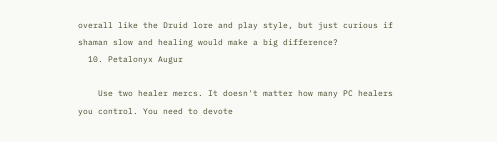overall like the Druid lore and play style, but just curious if shaman slow and healing would make a big difference?
  10. Petalonyx Augur

    Use two healer mercs. It doesn't matter how many PC healers you control. You need to devote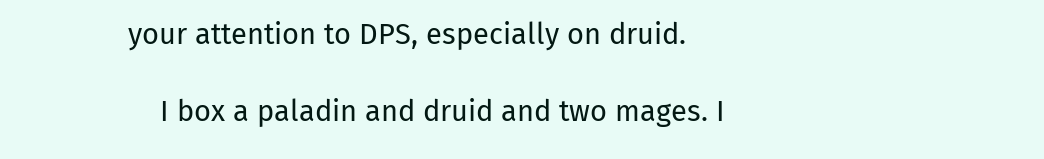your attention to DPS, especially on druid.

    I box a paladin and druid and two mages. I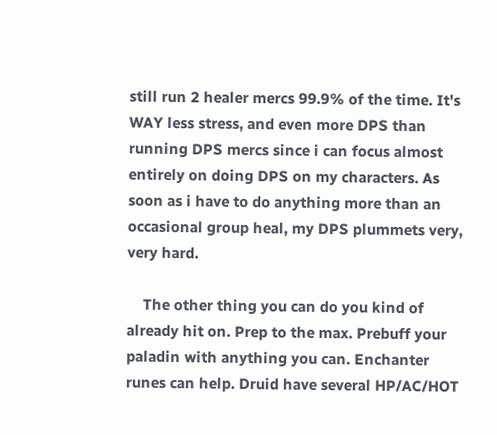still run 2 healer mercs 99.9% of the time. It's WAY less stress, and even more DPS than running DPS mercs since i can focus almost entirely on doing DPS on my characters. As soon as i have to do anything more than an occasional group heal, my DPS plummets very, very hard.

    The other thing you can do you kind of already hit on. Prep to the max. Prebuff your paladin with anything you can. Enchanter runes can help. Druid have several HP/AC/HOT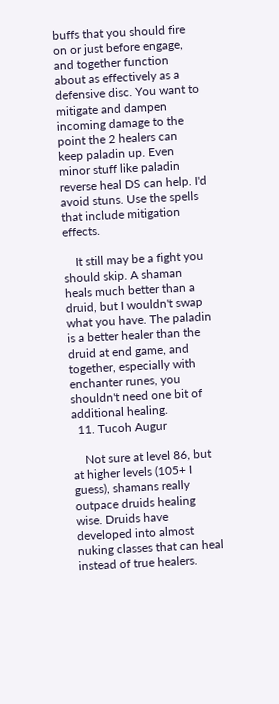buffs that you should fire on or just before engage, and together function about as effectively as a defensive disc. You want to mitigate and dampen incoming damage to the point the 2 healers can keep paladin up. Even minor stuff like paladin reverse heal DS can help. I'd avoid stuns. Use the spells that include mitigation effects.

    It still may be a fight you should skip. A shaman heals much better than a druid, but I wouldn't swap what you have. The paladin is a better healer than the druid at end game, and together, especially with enchanter runes, you shouldn't need one bit of additional healing.
  11. Tucoh Augur

    Not sure at level 86, but at higher levels (105+ I guess), shamans really outpace druids healing wise. Druids have developed into almost nuking classes that can heal instead of true healers.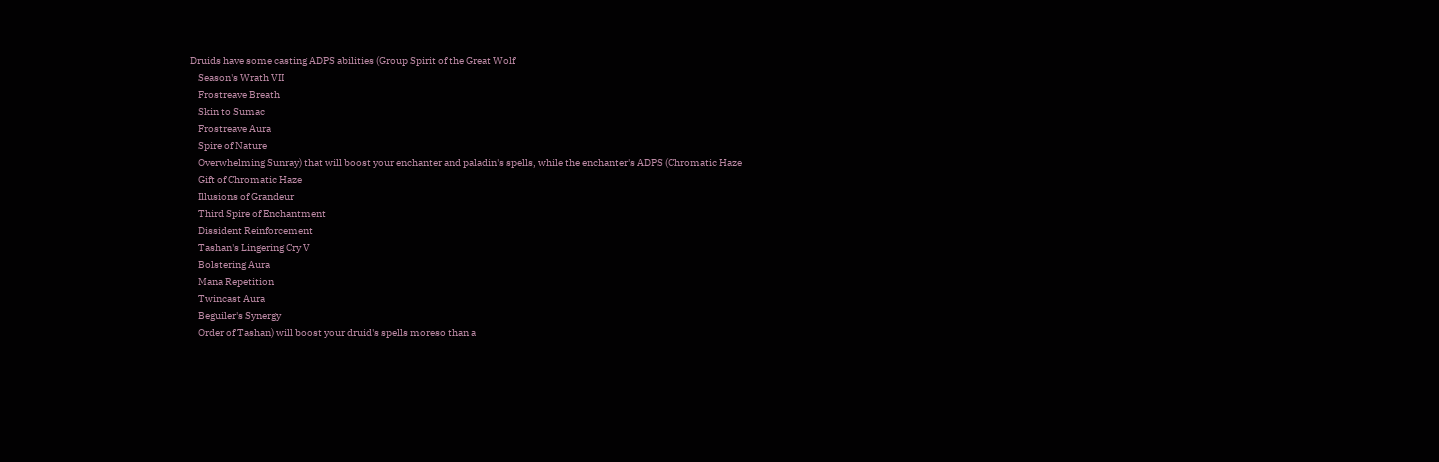Druids have some casting ADPS abilities (Group Spirit of the Great Wolf
    Season's Wrath VII
    Frostreave Breath
    Skin to Sumac
    Frostreave Aura
    Spire of Nature
    Overwhelming Sunray) that will boost your enchanter and paladin's spells, while the enchanter's ADPS (Chromatic Haze
    Gift of Chromatic Haze
    Illusions of Grandeur
    Third Spire of Enchantment
    Dissident Reinforcement
    Tashan's Lingering Cry V
    Bolstering Aura
    Mana Repetition
    Twincast Aura
    Beguiler's Synergy
    Order of Tashan) will boost your druid's spells moreso than a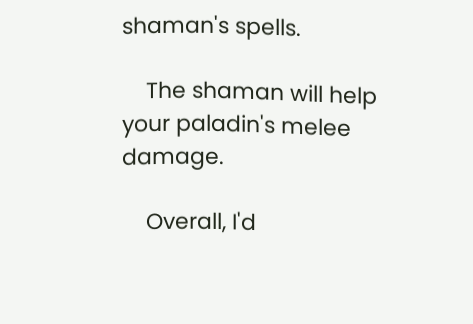shaman's spells.

    The shaman will help your paladin's melee damage.

    Overall, I'd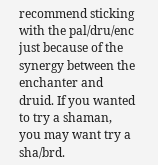recommend sticking with the pal/dru/enc just because of the synergy between the enchanter and druid. If you wanted to try a shaman, you may want try a sha/brd.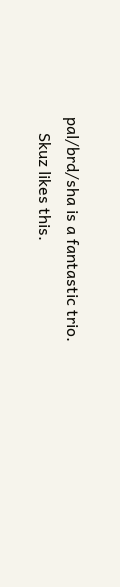pal/brd/sha is a fantastic trio.
    Skuz likes this.